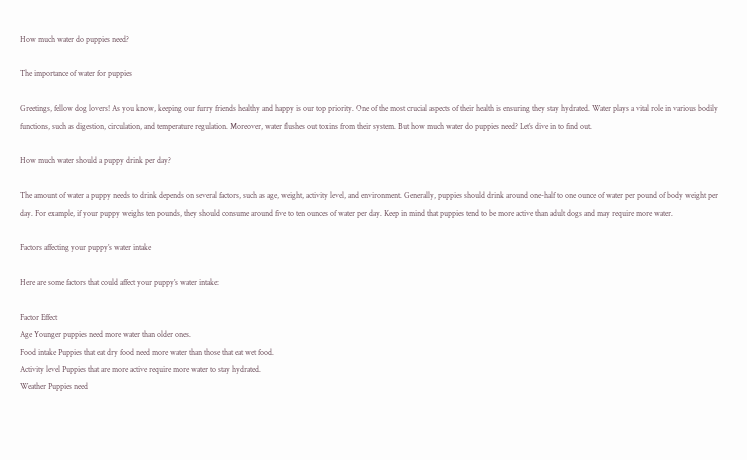How much water do puppies need?

The importance of water for puppies

Greetings, fellow dog lovers! As you know, keeping our furry friends healthy and happy is our top priority. One of the most crucial aspects of their health is ensuring they stay hydrated. Water plays a vital role in various bodily functions, such as digestion, circulation, and temperature regulation. Moreover, water flushes out toxins from their system. But how much water do puppies need? Let’s dive in to find out.

How much water should a puppy drink per day?

The amount of water a puppy needs to drink depends on several factors, such as age, weight, activity level, and environment. Generally, puppies should drink around one-half to one ounce of water per pound of body weight per day. For example, if your puppy weighs ten pounds, they should consume around five to ten ounces of water per day. Keep in mind that puppies tend to be more active than adult dogs and may require more water.

Factors affecting your puppy’s water intake

Here are some factors that could affect your puppy’s water intake:

Factor Effect
Age Younger puppies need more water than older ones.
Food intake Puppies that eat dry food need more water than those that eat wet food.
Activity level Puppies that are more active require more water to stay hydrated.
Weather Puppies need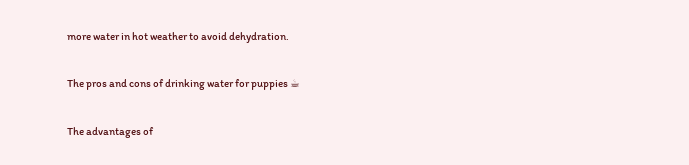more water in hot weather to avoid dehydration.

The pros and cons of drinking water for puppies ☕

The advantages of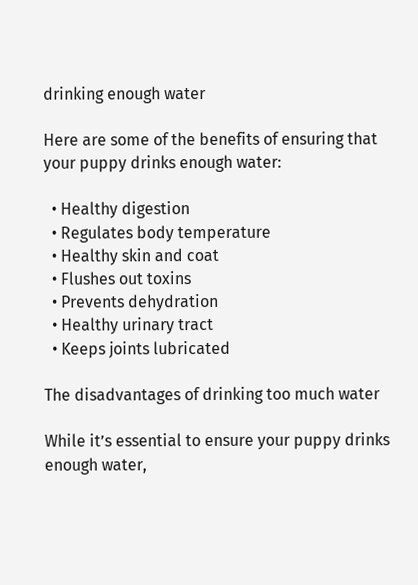drinking enough water

Here are some of the benefits of ensuring that your puppy drinks enough water:

  • Healthy digestion
  • Regulates body temperature
  • Healthy skin and coat
  • Flushes out toxins
  • Prevents dehydration
  • Healthy urinary tract
  • Keeps joints lubricated

The disadvantages of drinking too much water

While it’s essential to ensure your puppy drinks enough water,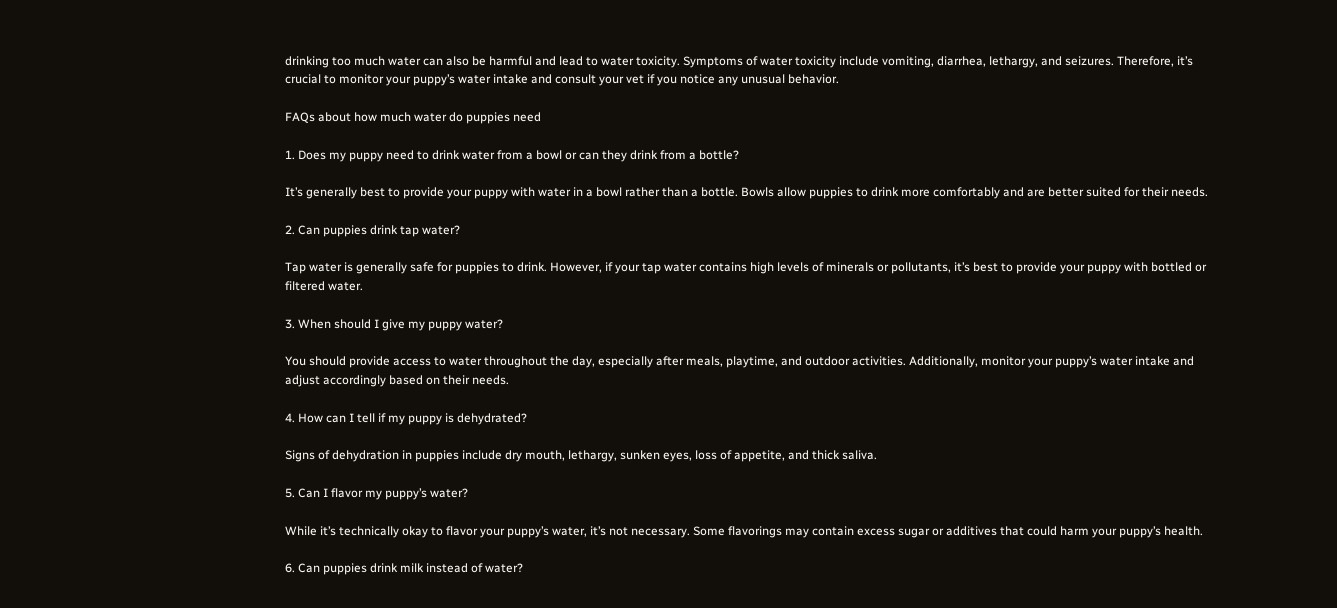drinking too much water can also be harmful and lead to water toxicity. Symptoms of water toxicity include vomiting, diarrhea, lethargy, and seizures. Therefore, it’s crucial to monitor your puppy’s water intake and consult your vet if you notice any unusual behavior.

FAQs about how much water do puppies need

1. Does my puppy need to drink water from a bowl or can they drink from a bottle?

It’s generally best to provide your puppy with water in a bowl rather than a bottle. Bowls allow puppies to drink more comfortably and are better suited for their needs.

2. Can puppies drink tap water?

Tap water is generally safe for puppies to drink. However, if your tap water contains high levels of minerals or pollutants, it’s best to provide your puppy with bottled or filtered water.

3. When should I give my puppy water?

You should provide access to water throughout the day, especially after meals, playtime, and outdoor activities. Additionally, monitor your puppy’s water intake and adjust accordingly based on their needs.

4. How can I tell if my puppy is dehydrated?

Signs of dehydration in puppies include dry mouth, lethargy, sunken eyes, loss of appetite, and thick saliva.

5. Can I flavor my puppy’s water?

While it’s technically okay to flavor your puppy’s water, it’s not necessary. Some flavorings may contain excess sugar or additives that could harm your puppy’s health.

6. Can puppies drink milk instead of water?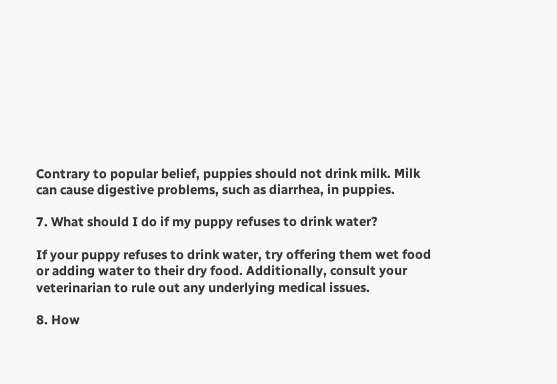Contrary to popular belief, puppies should not drink milk. Milk can cause digestive problems, such as diarrhea, in puppies.

7. What should I do if my puppy refuses to drink water?

If your puppy refuses to drink water, try offering them wet food or adding water to their dry food. Additionally, consult your veterinarian to rule out any underlying medical issues.

8. How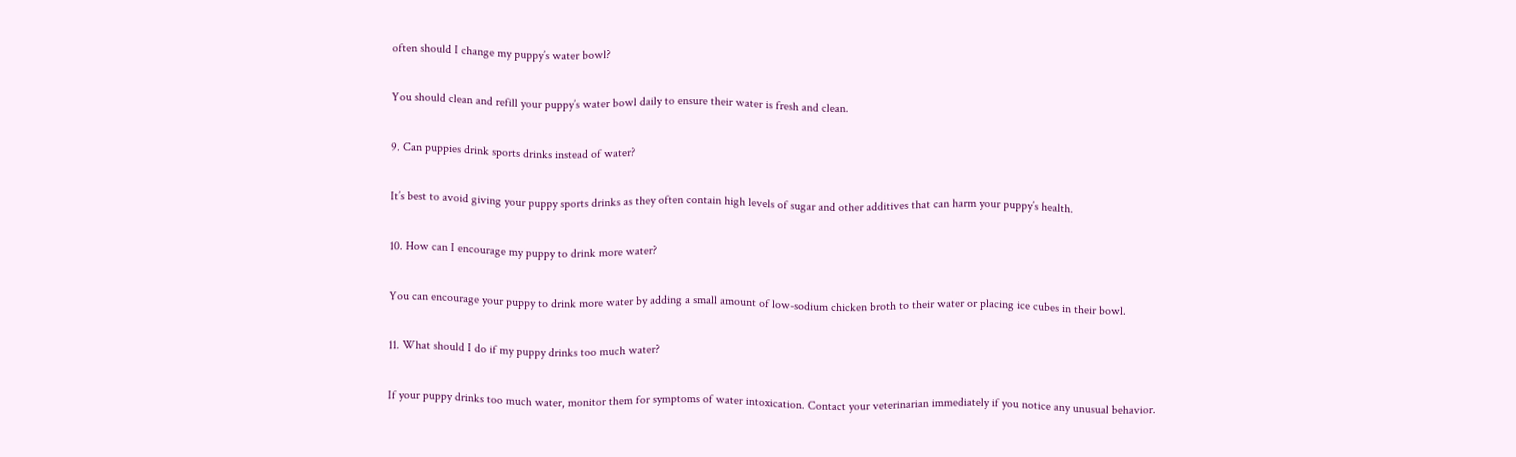often should I change my puppy’s water bowl?

You should clean and refill your puppy’s water bowl daily to ensure their water is fresh and clean.

9. Can puppies drink sports drinks instead of water?

It’s best to avoid giving your puppy sports drinks as they often contain high levels of sugar and other additives that can harm your puppy’s health.

10. How can I encourage my puppy to drink more water?

You can encourage your puppy to drink more water by adding a small amount of low-sodium chicken broth to their water or placing ice cubes in their bowl.

11. What should I do if my puppy drinks too much water?

If your puppy drinks too much water, monitor them for symptoms of water intoxication. Contact your veterinarian immediately if you notice any unusual behavior.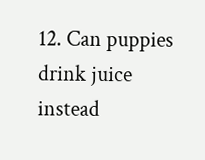12. Can puppies drink juice instead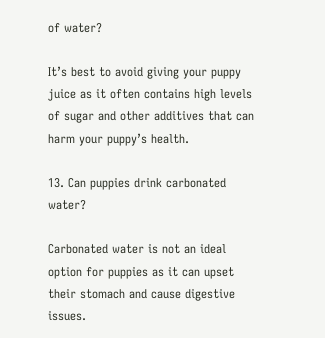of water?

It’s best to avoid giving your puppy juice as it often contains high levels of sugar and other additives that can harm your puppy’s health.

13. Can puppies drink carbonated water?

Carbonated water is not an ideal option for puppies as it can upset their stomach and cause digestive issues.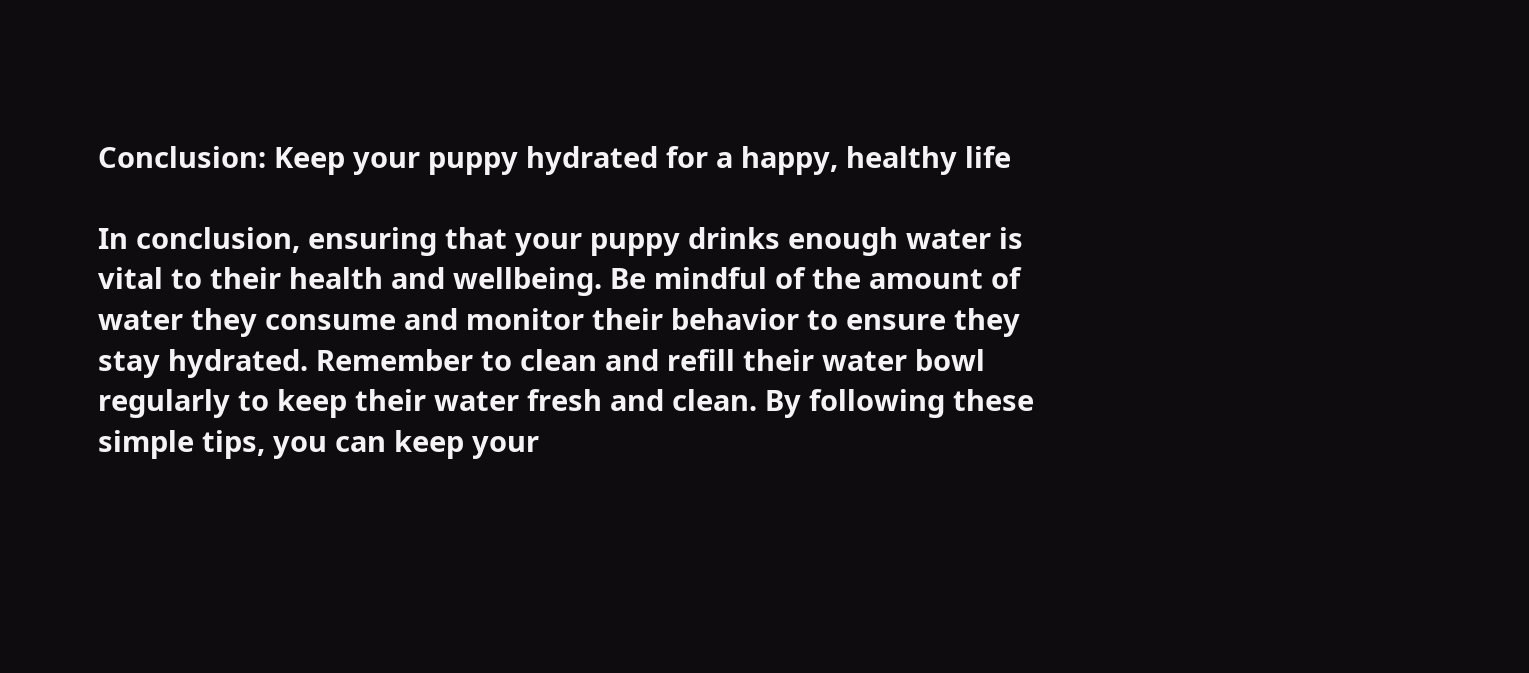Conclusion: Keep your puppy hydrated for a happy, healthy life

In conclusion, ensuring that your puppy drinks enough water is vital to their health and wellbeing. Be mindful of the amount of water they consume and monitor their behavior to ensure they stay hydrated. Remember to clean and refill their water bowl regularly to keep their water fresh and clean. By following these simple tips, you can keep your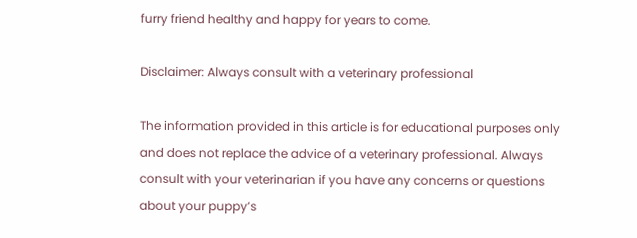furry friend healthy and happy for years to come.

Disclaimer: Always consult with a veterinary professional

The information provided in this article is for educational purposes only and does not replace the advice of a veterinary professional. Always consult with your veterinarian if you have any concerns or questions about your puppy’s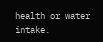health or water intake.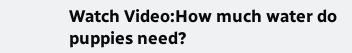Watch Video:How much water do puppies need?